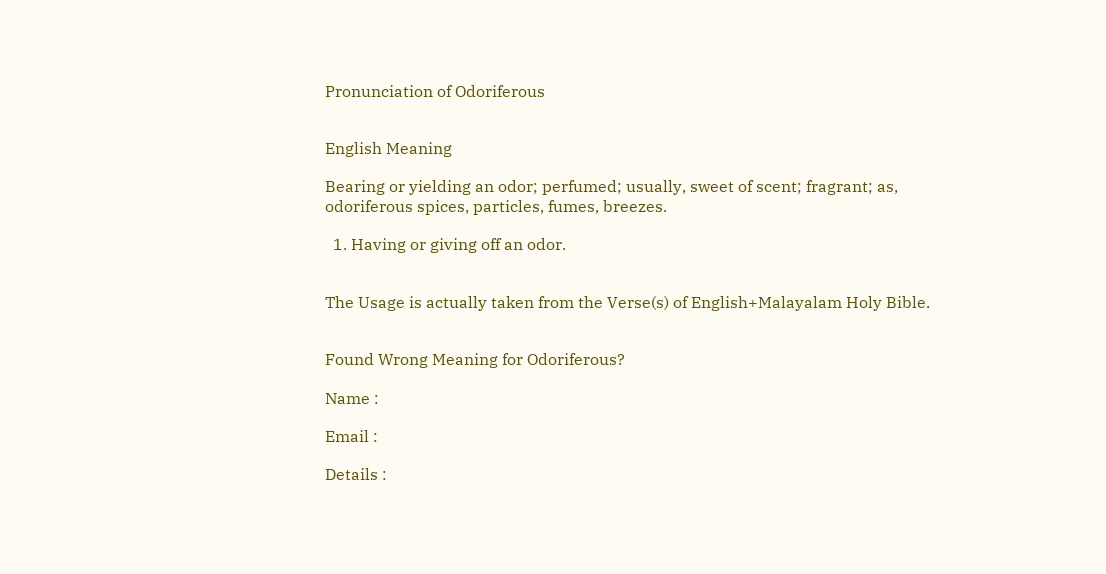Pronunciation of Odoriferous


English Meaning

Bearing or yielding an odor; perfumed; usually, sweet of scent; fragrant; as, odoriferous spices, particles, fumes, breezes.

  1. Having or giving off an odor.


The Usage is actually taken from the Verse(s) of English+Malayalam Holy Bible.


Found Wrong Meaning for Odoriferous?

Name :

Email :

Details :